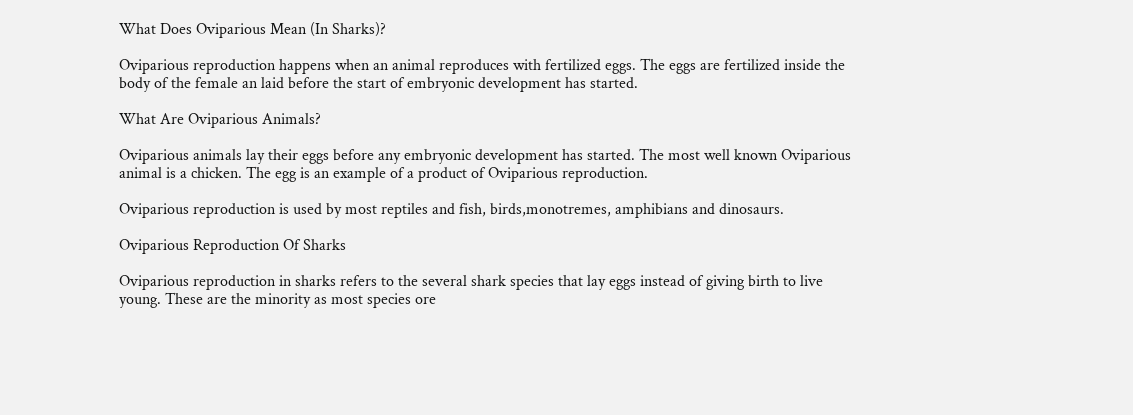What Does Oviparious Mean (In Sharks)?

Oviparious reproduction happens when an animal reproduces with fertilized eggs. The eggs are fertilized inside the body of the female an laid before the start of embryonic development has started.

What Are Oviparious Animals?

Oviparious animals lay their eggs before any embryonic development has started. The most well known Oviparious animal is a chicken. The egg is an example of a product of Oviparious reproduction.

Oviparious reproduction is used by most reptiles and fish, birds,monotremes, amphibians and dinosaurs.

Oviparious Reproduction Of Sharks

Oviparious reproduction in sharks refers to the several shark species that lay eggs instead of giving birth to live young. These are the minority as most species ore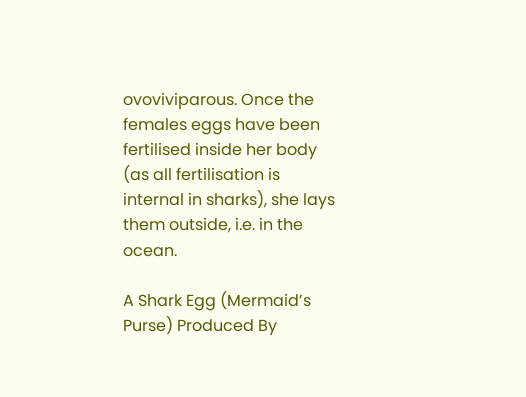ovoviviparous. Once the females eggs have been fertilised inside her body (as all fertilisation is internal in sharks), she lays them outside, i.e. in the ocean.

A Shark Egg (Mermaid’s Purse) Produced By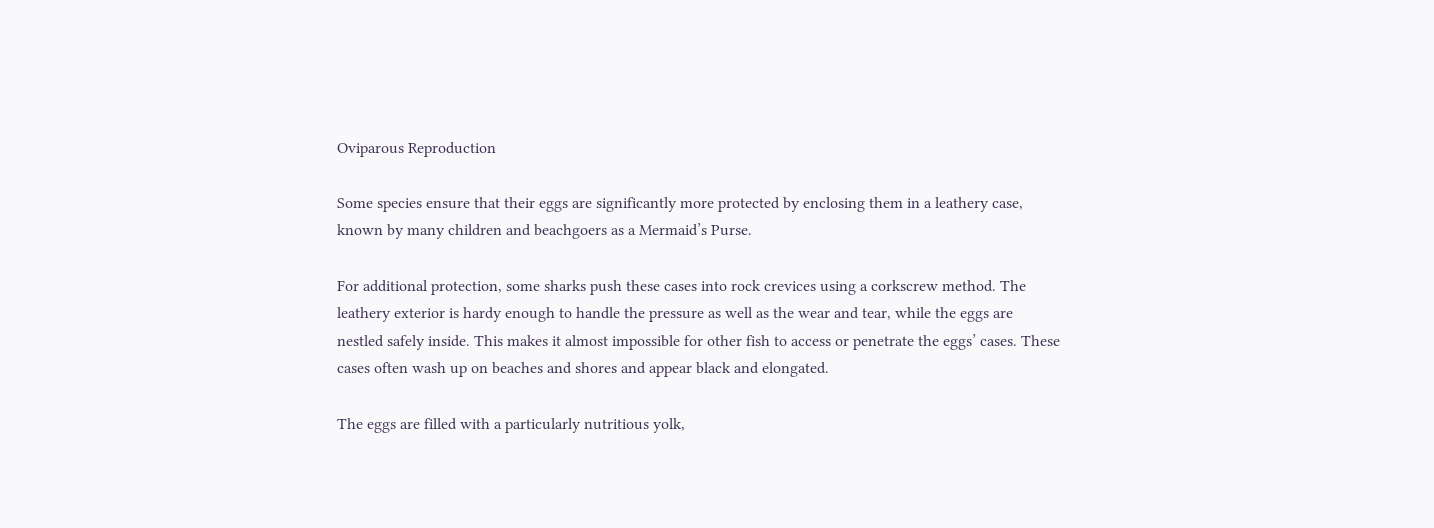Oviparous Reproduction

Some species ensure that their eggs are significantly more protected by enclosing them in a leathery case, known by many children and beachgoers as a Mermaid’s Purse.

For additional protection, some sharks push these cases into rock crevices using a corkscrew method. The leathery exterior is hardy enough to handle the pressure as well as the wear and tear, while the eggs are nestled safely inside. This makes it almost impossible for other fish to access or penetrate the eggs’ cases. These cases often wash up on beaches and shores and appear black and elongated.

The eggs are filled with a particularly nutritious yolk,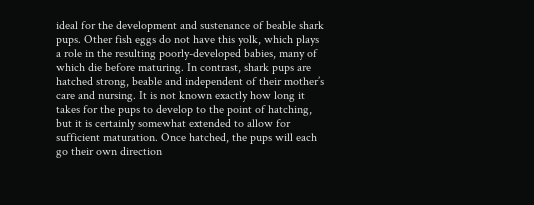ideal for the development and sustenance of beable shark pups. Other fish eggs do not have this yolk, which plays a role in the resulting poorly-developed babies, many of which die before maturing. In contrast, shark pups are hatched strong, beable and independent of their mother’s care and nursing. It is not known exactly how long it takes for the pups to develop to the point of hatching, but it is certainly somewhat extended to allow for sufficient maturation. Once hatched, the pups will each go their own direction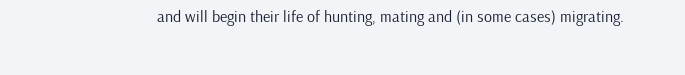and will begin their life of hunting, mating and (in some cases) migrating.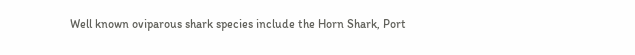Well known oviparous shark species include the Horn Shark, Port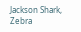Jackson Shark, Zebra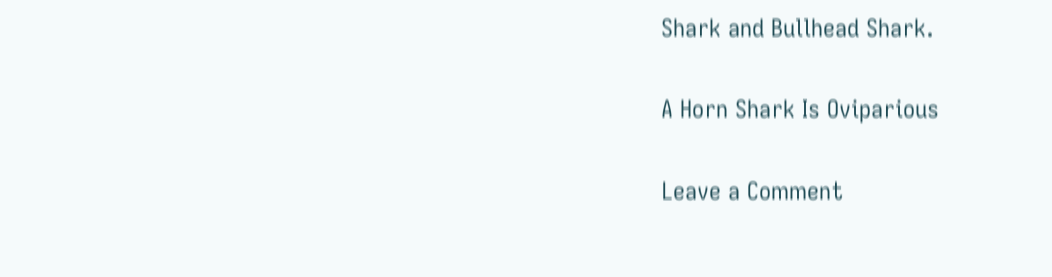Shark and Bullhead Shark.

A Horn Shark Is Oviparious

Leave a Comment